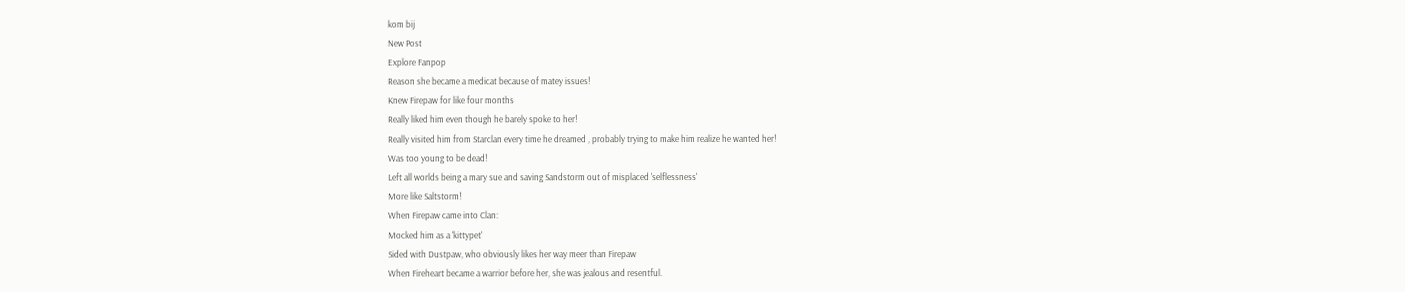kom bij
New Post
Explore Fanpop
Reason she became a medicat because of matey issues!
Knew Firepaw for like four months
Really liked him even though he barely spoke to her!
Really visited him from Starclan every time he dreamed , probably trying to make him realize he wanted her!
Was too young to be dead!
Left all worlds being a mary sue and saving Sandstorm out of misplaced 'selflessness'
More like Saltstorm!
When Firepaw came into Clan:
Mocked him as a 'kittypet'
Sided with Dustpaw, who obviously likes her way meer than Firepaw
When Fireheart became a warrior before her, she was jealous and resentful.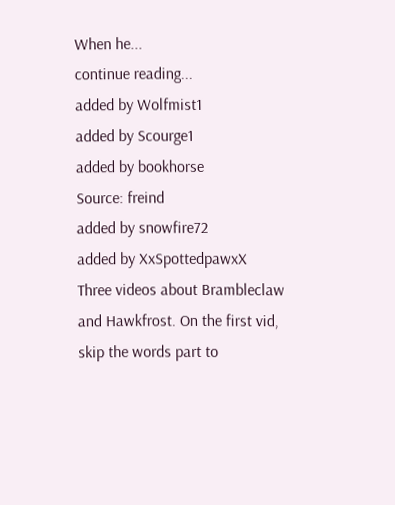When he...
continue reading...
added by Wolfmist1
added by Scourge1
added by bookhorse
Source: freind
added by snowfire72
added by XxSpottedpawxX
Three videos about Brambleclaw and Hawkfrost. On the first vid, skip the words part to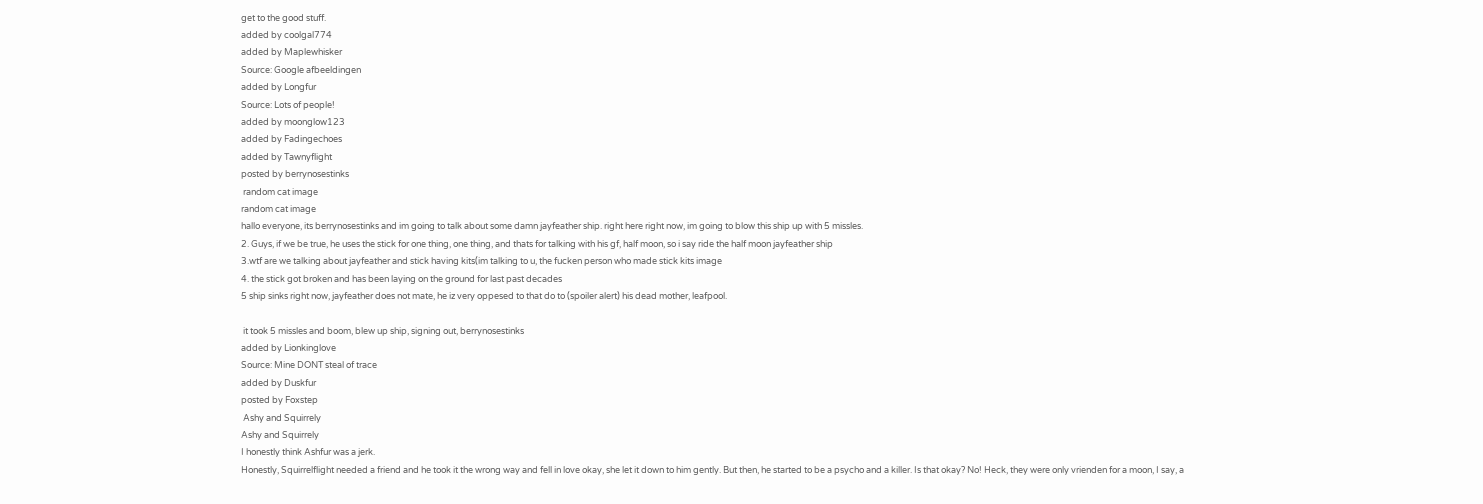get to the good stuff.
added by coolgal774
added by Maplewhisker
Source: Google afbeeldingen
added by Longfur
Source: Lots of people!
added by moonglow123
added by Fadingechoes
added by Tawnyflight
posted by berrynosestinks
 random cat image
random cat image
hallo everyone, its berrynosestinks and im going to talk about some damn jayfeather ship. right here right now, im going to blow this ship up with 5 missles.
2. Guys, if we be true, he uses the stick for one thing, one thing, and thats for talking with his gf, half moon, so i say ride the half moon jayfeather ship
3.wtf are we talking about jayfeather and stick having kits(im talking to u, the fucken person who made stick kits image
4. the stick got broken and has been laying on the ground for last past decades
5 ship sinks right now, jayfeather does not mate, he iz very oppesed to that do to (spoiler alert) his dead mother, leafpool.

 it took 5 missles and boom, blew up ship, signing out, berrynosestinks
added by Lionkinglove
Source: Mine DONT steal of trace
added by Duskfur
posted by Foxstep
 Ashy and Squirrely
Ashy and Squirrely
I honestly think Ashfur was a jerk.
Honestly, Squirrelflight needed a friend and he took it the wrong way and fell in love okay, she let it down to him gently. But then, he started to be a psycho and a killer. Is that okay? No! Heck, they were only vrienden for a moon, I say, a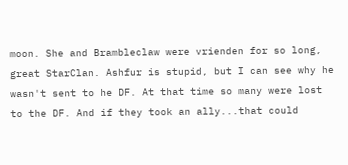moon. She and Brambleclaw were vrienden for so long, great StarClan. Ashfur is stupid, but I can see why he wasn't sent to he DF. At that time so many were lost to the DF. And if they took an ally...that could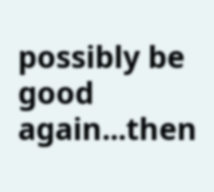possibly be good again...then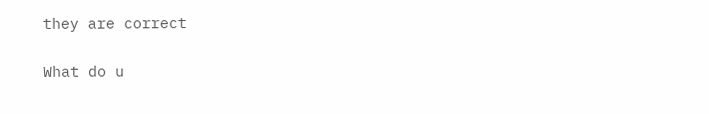they are correct

What do u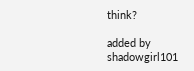think?

added by shadowgirl101